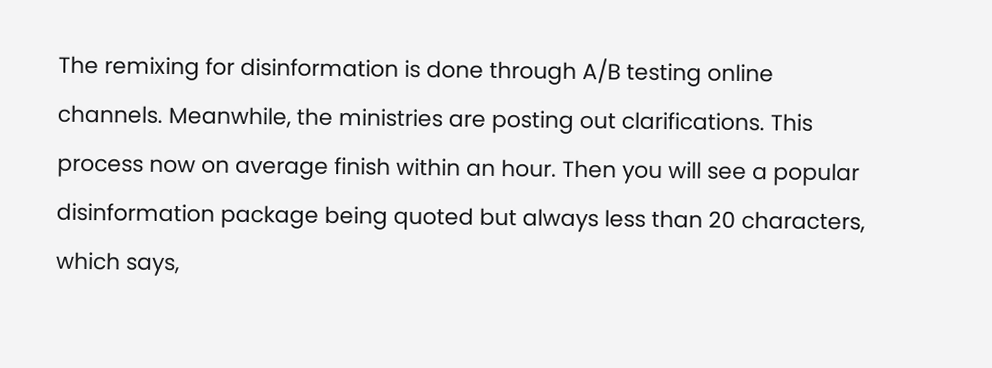The remixing for disinformation is done through A/B testing online channels. Meanwhile, the ministries are posting out clarifications. This process now on average finish within an hour. Then you will see a popular disinformation package being quoted but always less than 20 characters, which says,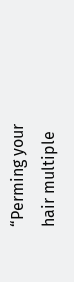“Perming your hair multiple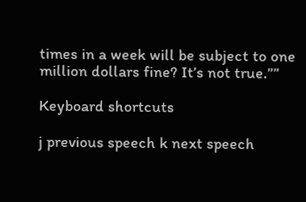times in a week will be subject to one million dollars fine? It’s not true.””

Keyboard shortcuts

j previous speech k next speech